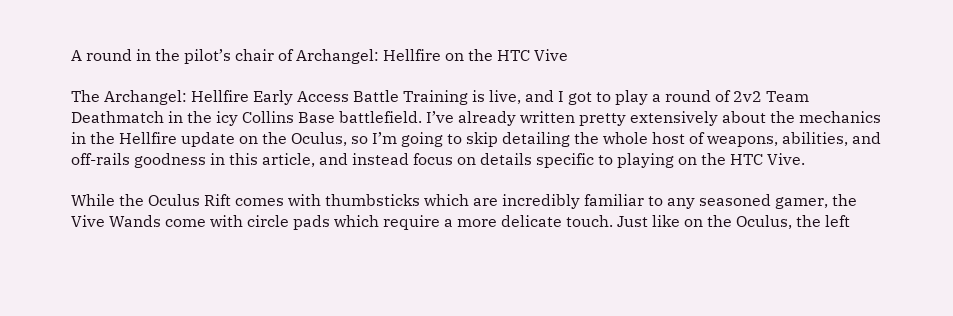A round in the pilot’s chair of Archangel: Hellfire on the HTC Vive

The Archangel: Hellfire Early Access Battle Training is live, and I got to play a round of 2v2 Team Deathmatch in the icy Collins Base battlefield. I’ve already written pretty extensively about the mechanics in the Hellfire update on the Oculus, so I’m going to skip detailing the whole host of weapons, abilities, and off-rails goodness in this article, and instead focus on details specific to playing on the HTC Vive.

While the Oculus Rift comes with thumbsticks which are incredibly familiar to any seasoned gamer, the Vive Wands come with circle pads which require a more delicate touch. Just like on the Oculus, the left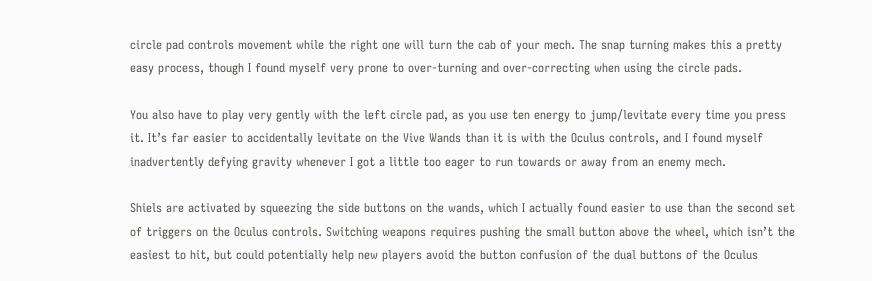circle pad controls movement while the right one will turn the cab of your mech. The snap turning makes this a pretty easy process, though I found myself very prone to over-turning and over-correcting when using the circle pads.

You also have to play very gently with the left circle pad, as you use ten energy to jump/levitate every time you press it. It’s far easier to accidentally levitate on the Vive Wands than it is with the Oculus controls, and I found myself inadvertently defying gravity whenever I got a little too eager to run towards or away from an enemy mech.

Shiels are activated by squeezing the side buttons on the wands, which I actually found easier to use than the second set of triggers on the Oculus controls. Switching weapons requires pushing the small button above the wheel, which isn’t the easiest to hit, but could potentially help new players avoid the button confusion of the dual buttons of the Oculus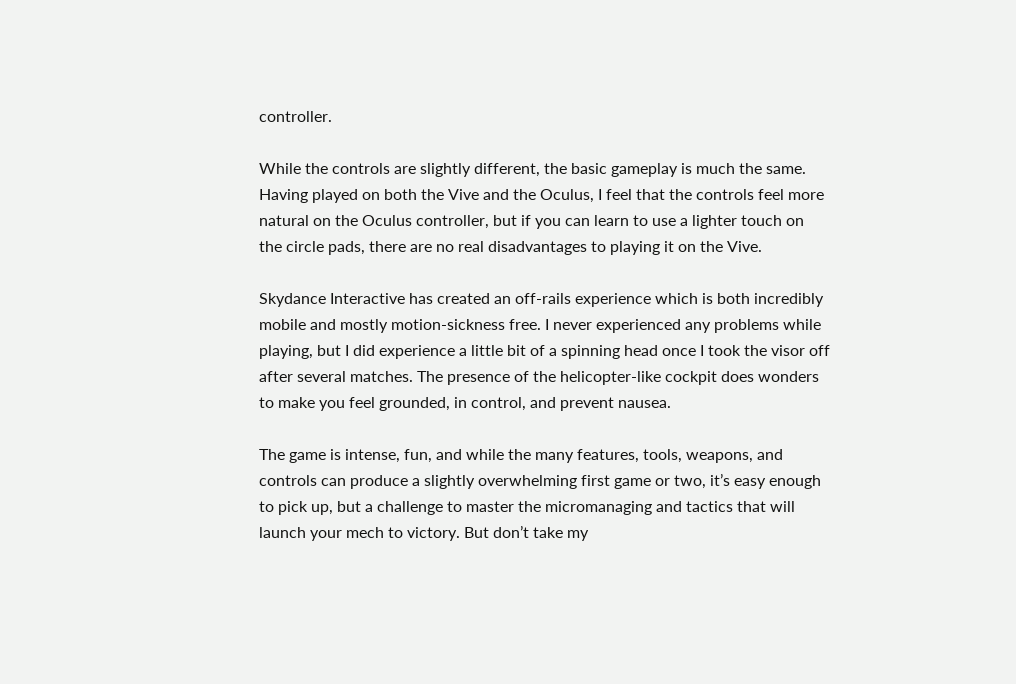controller.

While the controls are slightly different, the basic gameplay is much the same. Having played on both the Vive and the Oculus, I feel that the controls feel more natural on the Oculus controller, but if you can learn to use a lighter touch on the circle pads, there are no real disadvantages to playing it on the Vive.

Skydance Interactive has created an off-rails experience which is both incredibly mobile and mostly motion-sickness free. I never experienced any problems while playing, but I did experience a little bit of a spinning head once I took the visor off after several matches. The presence of the helicopter-like cockpit does wonders to make you feel grounded, in control, and prevent nausea.

The game is intense, fun, and while the many features, tools, weapons, and controls can produce a slightly overwhelming first game or two, it’s easy enough to pick up, but a challenge to master the micromanaging and tactics that will launch your mech to victory. But don’t take my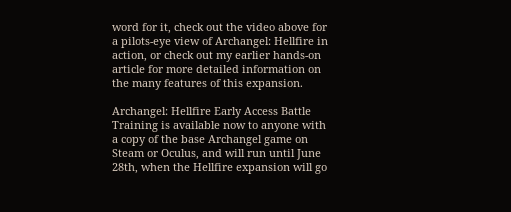word for it, check out the video above for a pilots-eye view of Archangel: Hellfire in action, or check out my earlier hands-on article for more detailed information on the many features of this expansion.

Archangel: Hellfire Early Access Battle Training is available now to anyone with a copy of the base Archangel game on Steam or Oculus, and will run until June 28th, when the Hellfire expansion will go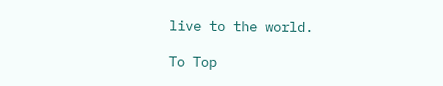live to the world.

To Top